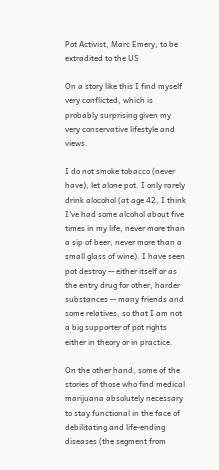Pot Activist, Marc Emery, to be extradited to the US

On a story like this I find myself very conflicted, which is probably surprising given my very conservative lifestyle and views.

I do not smoke tobacco (never have), let alone pot. I only rarely drink alocohol (at age 42, I think I've had some alcohol about five times in my life, never more than a sip of beer, never more than a small glass of wine). I have seen pot destroy -- either itself or as the entry drug for other, harder substances -- many friends and some relatives, so that I am not a big supporter of pot rights either in theory or in practice.

On the other hand, some of the stories of those who find medical marijuana absolutely necessary to stay functional in the face of debilitating and life-ending diseases (the segment from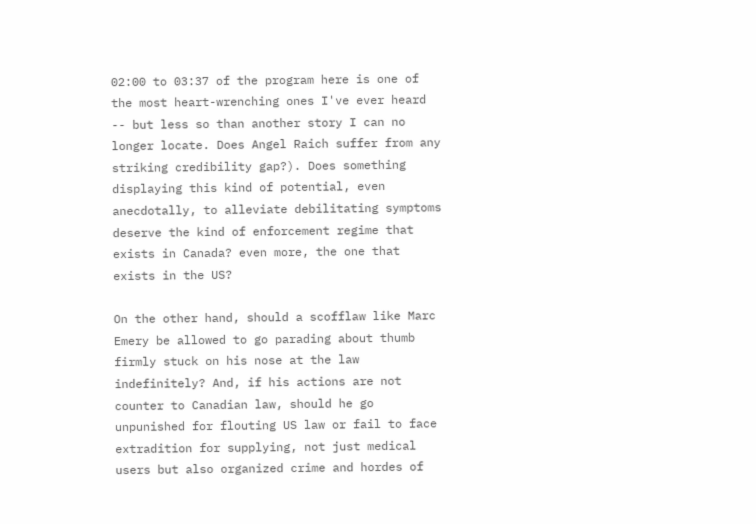02:00 to 03:37 of the program here is one of the most heart-wrenching ones I've ever heard -- but less so than another story I can no longer locate. Does Angel Raich suffer from any striking credibility gap?). Does something displaying this kind of potential, even anecdotally, to alleviate debilitating symptoms deserve the kind of enforcement regime that exists in Canada? even more, the one that exists in the US?

On the other hand, should a scofflaw like Marc Emery be allowed to go parading about thumb firmly stuck on his nose at the law indefinitely? And, if his actions are not counter to Canadian law, should he go unpunished for flouting US law or fail to face extradition for supplying, not just medical users but also organized crime and hordes of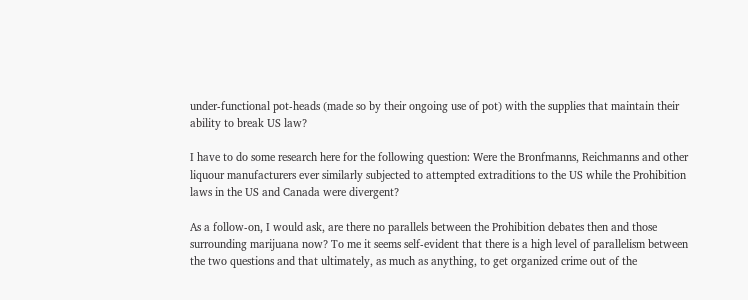under-functional pot-heads (made so by their ongoing use of pot) with the supplies that maintain their ability to break US law?

I have to do some research here for the following question: Were the Bronfmanns, Reichmanns and other liquour manufacturers ever similarly subjected to attempted extraditions to the US while the Prohibition laws in the US and Canada were divergent?

As a follow-on, I would ask, are there no parallels between the Prohibition debates then and those surrounding marijuana now? To me it seems self-evident that there is a high level of parallelism between the two questions and that ultimately, as much as anything, to get organized crime out of the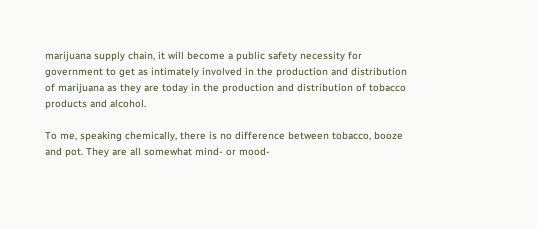marijuana supply chain, it will become a public safety necessity for government to get as intimately involved in the production and distribution of marijuana as they are today in the production and distribution of tobacco products and alcohol.

To me, speaking chemically, there is no difference between tobacco, booze and pot. They are all somewhat mind- or mood-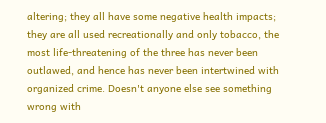altering; they all have some negative health impacts; they are all used recreationally and only tobacco, the most life-threatening of the three has never been outlawed, and hence has never been intertwined with organized crime. Doesn't anyone else see something wrong with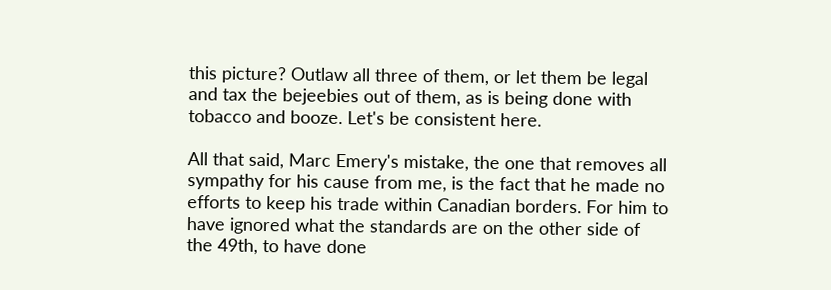this picture? Outlaw all three of them, or let them be legal and tax the bejeebies out of them, as is being done with tobacco and booze. Let's be consistent here.

All that said, Marc Emery's mistake, the one that removes all sympathy for his cause from me, is the fact that he made no efforts to keep his trade within Canadian borders. For him to have ignored what the standards are on the other side of the 49th, to have done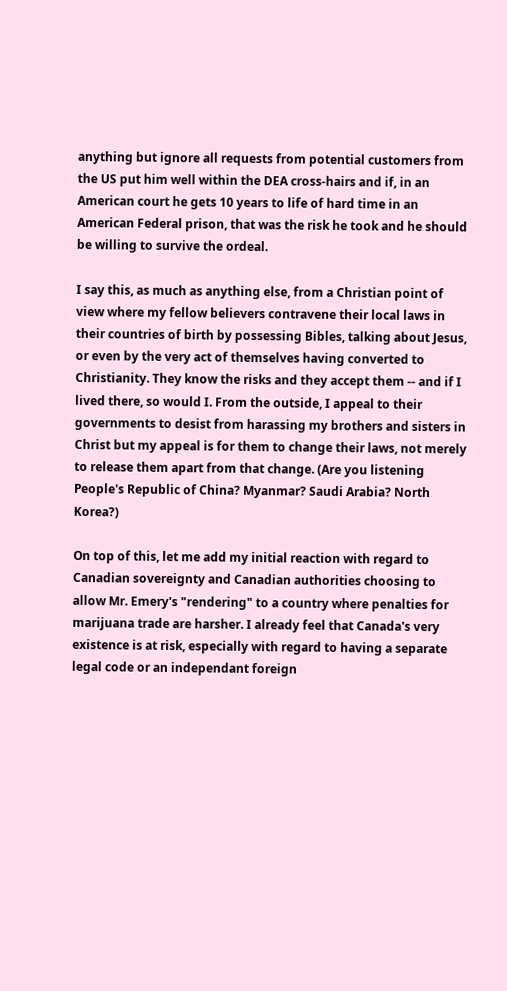anything but ignore all requests from potential customers from the US put him well within the DEA cross-hairs and if, in an American court he gets 10 years to life of hard time in an American Federal prison, that was the risk he took and he should be willing to survive the ordeal.

I say this, as much as anything else, from a Christian point of view where my fellow believers contravene their local laws in their countries of birth by possessing Bibles, talking about Jesus, or even by the very act of themselves having converted to Christianity. They know the risks and they accept them -- and if I lived there, so would I. From the outside, I appeal to their governments to desist from harassing my brothers and sisters in Christ but my appeal is for them to change their laws, not merely to release them apart from that change. (Are you listening People's Republic of China? Myanmar? Saudi Arabia? North Korea?)

On top of this, let me add my initial reaction with regard to Canadian sovereignty and Canadian authorities choosing to allow Mr. Emery's "rendering" to a country where penalties for marijuana trade are harsher. I already feel that Canada's very existence is at risk, especially with regard to having a separate legal code or an independant foreign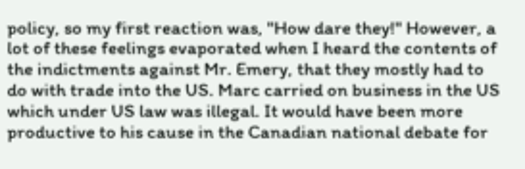policy, so my first reaction was, "How dare they!" However, a lot of these feelings evaporated when I heard the contents of the indictments against Mr. Emery, that they mostly had to do with trade into the US. Marc carried on business in the US which under US law was illegal. It would have been more productive to his cause in the Canadian national debate for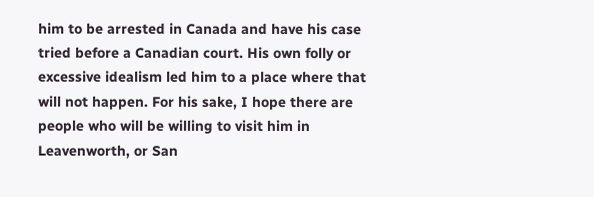him to be arrested in Canada and have his case tried before a Canadian court. His own folly or excessive idealism led him to a place where that will not happen. For his sake, I hope there are people who will be willing to visit him in Leavenworth, or San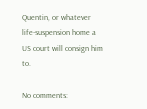Quentin, or whatever life-suspension home a US court will consign him to.

No comments: